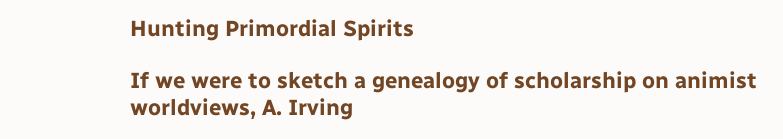Hunting Primordial Spirits

If we were to sketch a genealogy of scholarship on animist worldviews, A. Irving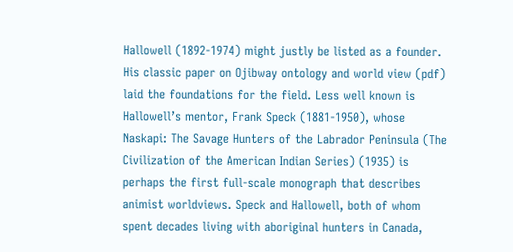Hallowell (1892-1974) might justly be listed as a founder. His classic paper on Ojibway ontology and world view (pdf) laid the foundations for the field. Less well known is Hallowell’s mentor, Frank Speck (1881-1950), whose Naskapi: The Savage Hunters of the Labrador Peninsula (The Civilization of the American Indian Series) (1935) is perhaps the first full-scale monograph that describes animist worldviews. Speck and Hallowell, both of whom spent decades living with aboriginal hunters in Canada,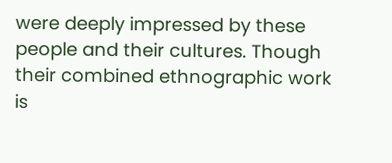were deeply impressed by these people and their cultures. Though their combined ethnographic work is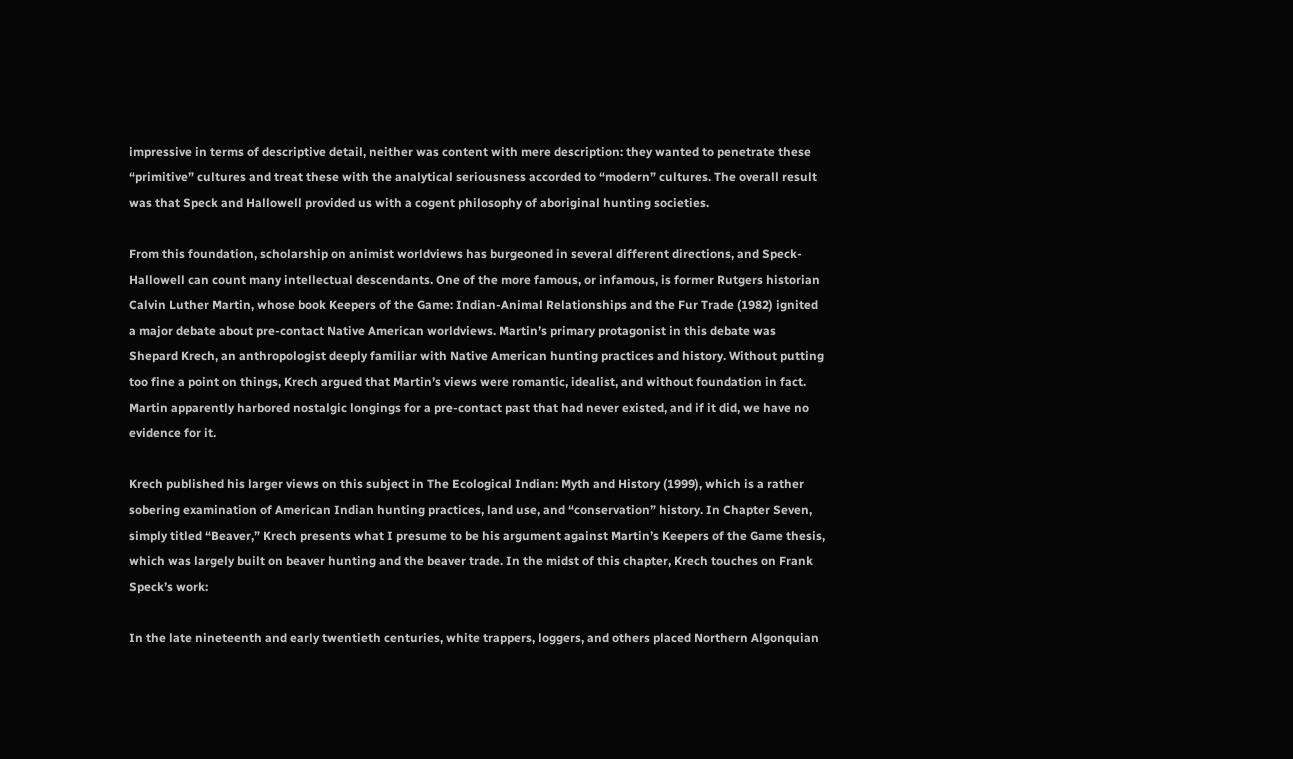impressive in terms of descriptive detail, neither was content with mere description: they wanted to penetrate these “primitive” cultures and treat these with the analytical seriousness accorded to “modern” cultures. The overall result was that Speck and Hallowell provided us with a cogent philosophy of aboriginal hunting societies.

From this foundation, scholarship on animist worldviews has burgeoned in several different directions, and Speck-Hallowell can count many intellectual descendants. One of the more famous, or infamous, is former Rutgers historian Calvin Luther Martin, whose book Keepers of the Game: Indian-Animal Relationships and the Fur Trade (1982) ignited a major debate about pre-contact Native American worldviews. Martin’s primary protagonist in this debate was Shepard Krech, an anthropologist deeply familiar with Native American hunting practices and history. Without putting too fine a point on things, Krech argued that Martin’s views were romantic, idealist, and without foundation in fact. Martin apparently harbored nostalgic longings for a pre-contact past that had never existed, and if it did, we have no evidence for it.

Krech published his larger views on this subject in The Ecological Indian: Myth and History (1999), which is a rather sobering examination of American Indian hunting practices, land use, and “conservation” history. In Chapter Seven, simply titled “Beaver,” Krech presents what I presume to be his argument against Martin’s Keepers of the Game thesis, which was largely built on beaver hunting and the beaver trade. In the midst of this chapter, Krech touches on Frank Speck’s work:

In the late nineteenth and early twentieth centuries, white trappers, loggers, and others placed Northern Algonquian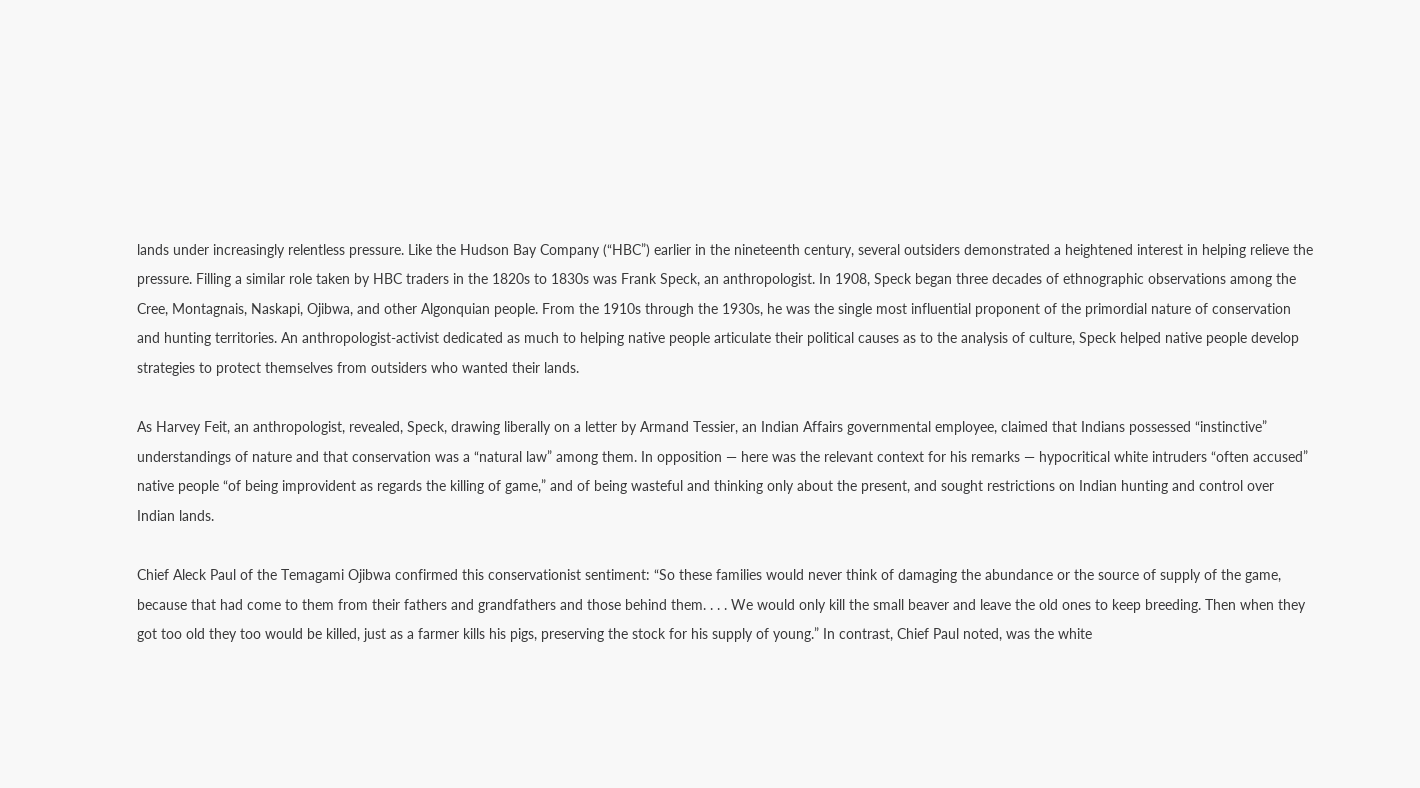lands under increasingly relentless pressure. Like the Hudson Bay Company (“HBC”) earlier in the nineteenth century, several outsiders demonstrated a heightened interest in helping relieve the pressure. Filling a similar role taken by HBC traders in the 1820s to 1830s was Frank Speck, an anthropologist. In 1908, Speck began three decades of ethnographic observations among the Cree, Montagnais, Naskapi, Ojibwa, and other Algonquian people. From the 1910s through the 1930s, he was the single most influential proponent of the primordial nature of conservation and hunting territories. An anthropologist-activist dedicated as much to helping native people articulate their political causes as to the analysis of culture, Speck helped native people develop strategies to protect themselves from outsiders who wanted their lands.

As Harvey Feit, an anthropologist, revealed, Speck, drawing liberally on a letter by Armand Tessier, an Indian Affairs governmental employee, claimed that Indians possessed “instinctive” understandings of nature and that conservation was a “natural law” among them. In opposition — here was the relevant context for his remarks — hypocritical white intruders “often accused” native people “of being improvident as regards the killing of game,” and of being wasteful and thinking only about the present, and sought restrictions on Indian hunting and control over Indian lands.

Chief Aleck Paul of the Temagami Ojibwa confirmed this conservationist sentiment: “So these families would never think of damaging the abundance or the source of supply of the game, because that had come to them from their fathers and grandfathers and those behind them. . . . We would only kill the small beaver and leave the old ones to keep breeding. Then when they got too old they too would be killed, just as a farmer kills his pigs, preserving the stock for his supply of young.” In contrast, Chief Paul noted, was the white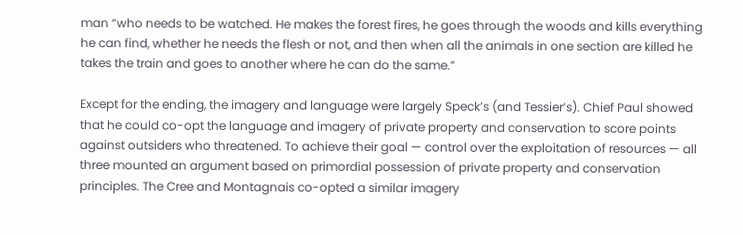man “who needs to be watched. He makes the forest fires, he goes through the woods and kills everything he can find, whether he needs the flesh or not, and then when all the animals in one section are killed he takes the train and goes to another where he can do the same.”

Except for the ending, the imagery and language were largely Speck’s (and Tessier’s). Chief Paul showed that he could co-opt the language and imagery of private property and conservation to score points against outsiders who threatened. To achieve their goal — control over the exploitation of resources — all three mounted an argument based on primordial possession of private property and conservation principles. The Cree and Montagnais co-opted a similar imagery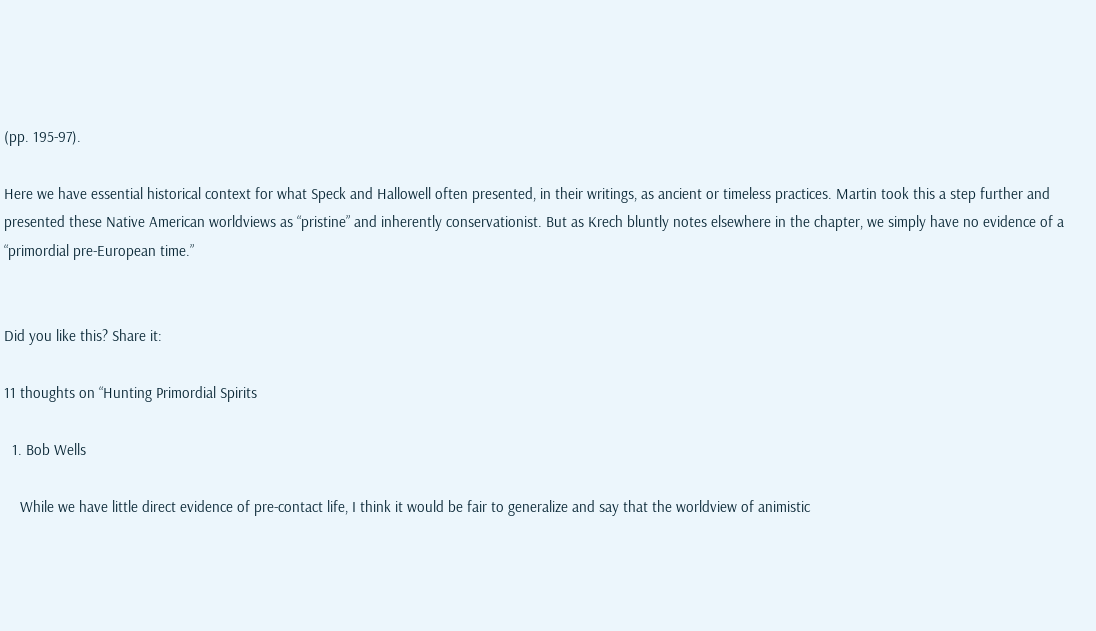(pp. 195-97).

Here we have essential historical context for what Speck and Hallowell often presented, in their writings, as ancient or timeless practices. Martin took this a step further and presented these Native American worldviews as “pristine” and inherently conservationist. But as Krech bluntly notes elsewhere in the chapter, we simply have no evidence of a “primordial pre-European time.”


Did you like this? Share it:

11 thoughts on “Hunting Primordial Spirits

  1. Bob Wells

    While we have little direct evidence of pre-contact life, I think it would be fair to generalize and say that the worldview of animistic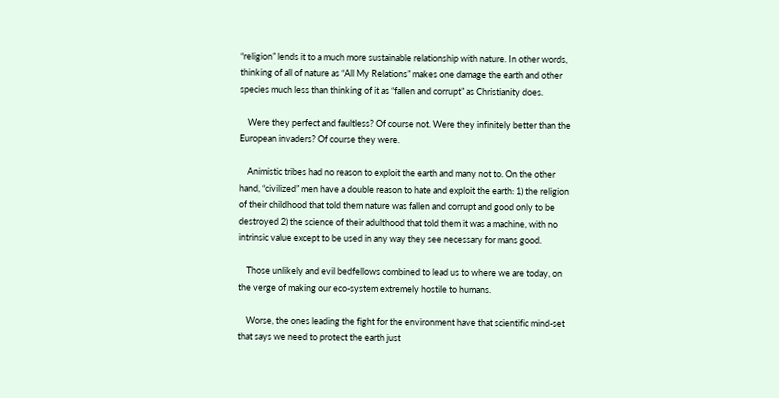“religion” lends it to a much more sustainable relationship with nature. In other words, thinking of all of nature as “All My Relations” makes one damage the earth and other species much less than thinking of it as “fallen and corrupt” as Christianity does.

    Were they perfect and faultless? Of course not. Were they infinitely better than the European invaders? Of course they were.

    Animistic tribes had no reason to exploit the earth and many not to. On the other hand, “civilized” men have a double reason to hate and exploit the earth: 1) the religion of their childhood that told them nature was fallen and corrupt and good only to be destroyed 2) the science of their adulthood that told them it was a machine, with no intrinsic value except to be used in any way they see necessary for mans good.

    Those unlikely and evil bedfellows combined to lead us to where we are today, on the verge of making our eco-system extremely hostile to humans.

    Worse, the ones leading the fight for the environment have that scientific mind-set that says we need to protect the earth just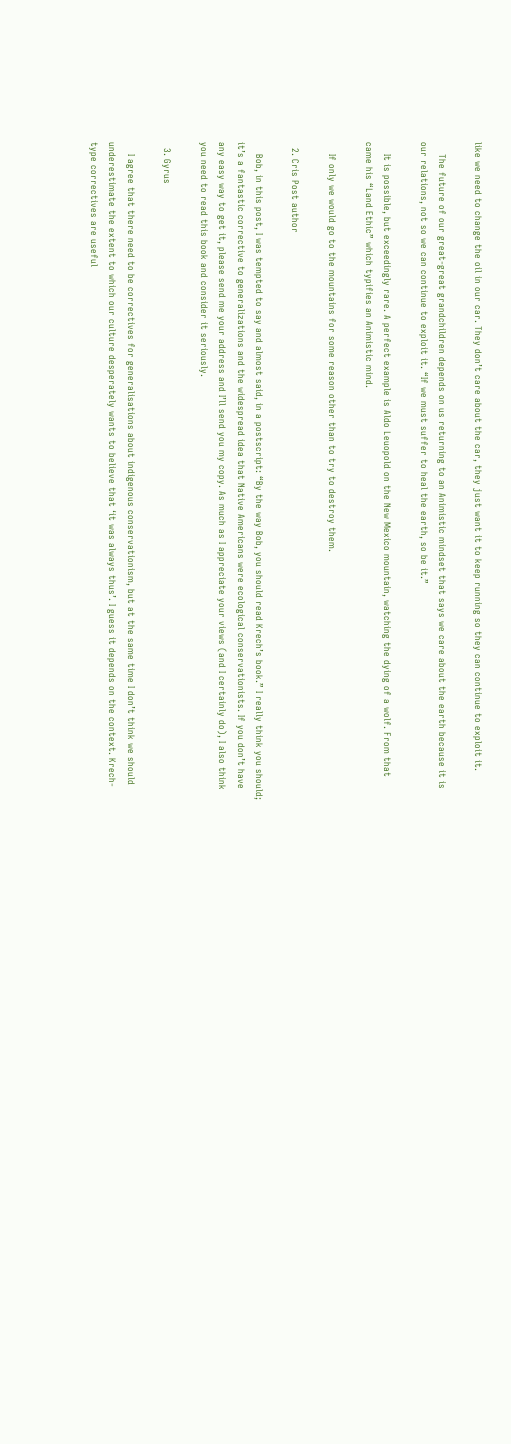like we need to change the oil in our car. They don’t care about the car, they just want it to keep running so they can continue to exploit it.

    The future of our great-great grandchildren depends on us returning to an Animistic mindset that says we care about the earth because it is our relations, not so we can continue to exploit it. “If we must suffer to heal the earth, so be it.”

    It is possible, but exceedingly rare. A perfect example is Aldo Leuopold on the New Mexico mountain, watching the dying of a wolf. From that came his “Land Ethic” which typifies an Animistic mind.

    If only we would go to the mountains for some reason other than to try to destroy them.

  2. Cris Post author

    Bob, in this post, I was tempted to say and almost said, in a postscript: “By the way Bob, you should read Krech’s book.” I really think you should; it’s a fantastic corrective to generalizations and the widespread idea that Native Americans were ecological conservationists. If you don’t have any easy way to get it, please send me your address and I’ll send you my copy. As much as I appreciate your views (and I certainly do), I also think you need to read this book and consider it seriously.

  3. Gyrus

    I agree that there need to be correctives for generalisations about indigenous conservationism, but at the same time I don’t think we should underestimate the extent to which our culture desperately wants to believe that ‘it was always thus’. I guess it depends on the context. Krech-type correctives are useful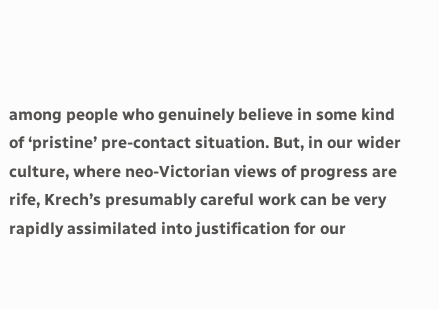among people who genuinely believe in some kind of ‘pristine’ pre-contact situation. But, in our wider culture, where neo-Victorian views of progress are rife, Krech’s presumably careful work can be very rapidly assimilated into justification for our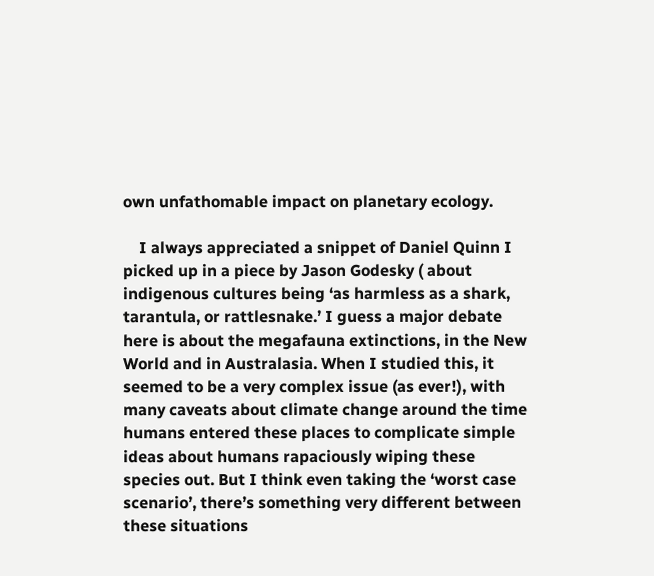own unfathomable impact on planetary ecology.

    I always appreciated a snippet of Daniel Quinn I picked up in a piece by Jason Godesky ( about indigenous cultures being ‘as harmless as a shark, tarantula, or rattlesnake.’ I guess a major debate here is about the megafauna extinctions, in the New World and in Australasia. When I studied this, it seemed to be a very complex issue (as ever!), with many caveats about climate change around the time humans entered these places to complicate simple ideas about humans rapaciously wiping these species out. But I think even taking the ‘worst case scenario’, there’s something very different between these situations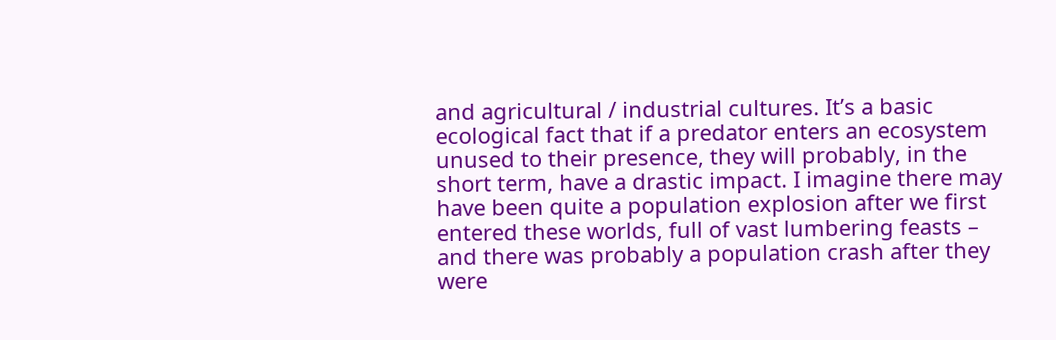and agricultural / industrial cultures. It’s a basic ecological fact that if a predator enters an ecosystem unused to their presence, they will probably, in the short term, have a drastic impact. I imagine there may have been quite a population explosion after we first entered these worlds, full of vast lumbering feasts – and there was probably a population crash after they were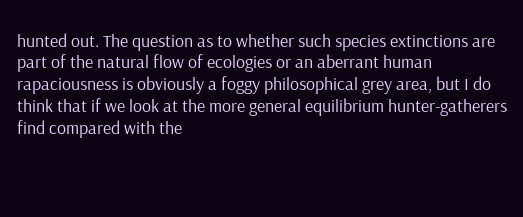hunted out. The question as to whether such species extinctions are part of the natural flow of ecologies or an aberrant human rapaciousness is obviously a foggy philosophical grey area, but I do think that if we look at the more general equilibrium hunter-gatherers find compared with the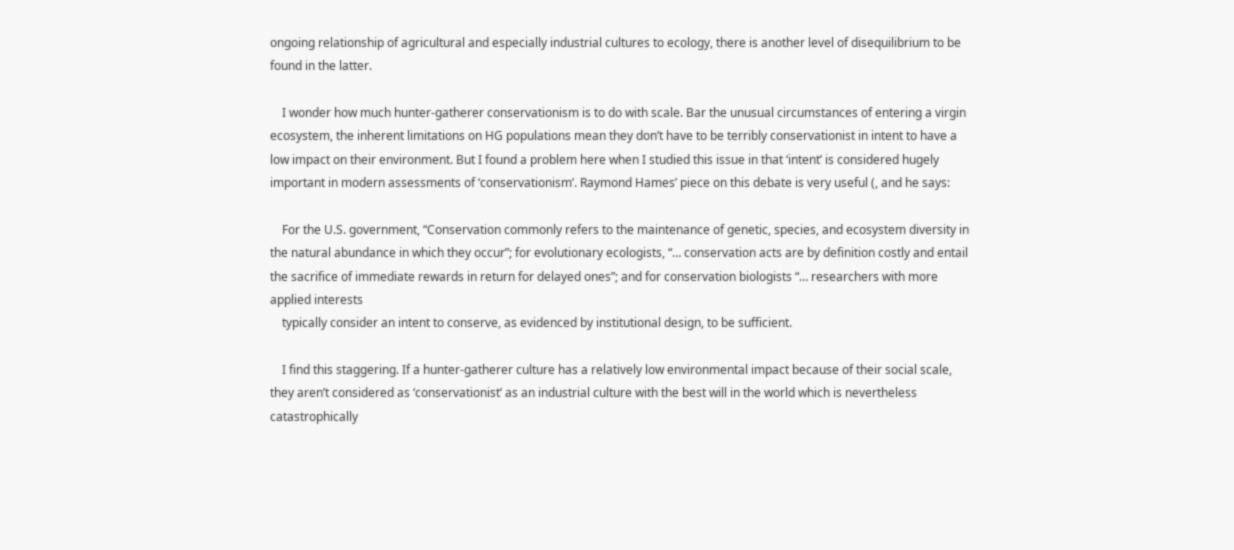ongoing relationship of agricultural and especially industrial cultures to ecology, there is another level of disequilibrium to be found in the latter.

    I wonder how much hunter-gatherer conservationism is to do with scale. Bar the unusual circumstances of entering a virgin ecosystem, the inherent limitations on HG populations mean they don’t have to be terribly conservationist in intent to have a low impact on their environment. But I found a problem here when I studied this issue in that ‘intent’ is considered hugely important in modern assessments of ‘conservationism’. Raymond Hames’ piece on this debate is very useful (, and he says:

    For the U.S. government, “Conservation commonly refers to the maintenance of genetic, species, and ecosystem diversity in the natural abundance in which they occur”; for evolutionary ecologists, “… conservation acts are by definition costly and entail the sacrifice of immediate rewards in return for delayed ones”; and for conservation biologists “… researchers with more applied interests
    typically consider an intent to conserve, as evidenced by institutional design, to be sufficient.

    I find this staggering. If a hunter-gatherer culture has a relatively low environmental impact because of their social scale, they aren’t considered as ‘conservationist’ as an industrial culture with the best will in the world which is nevertheless catastrophically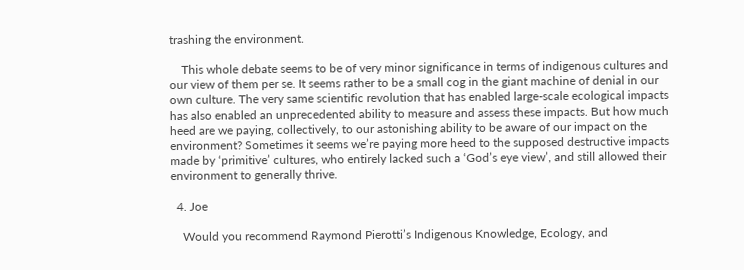trashing the environment.

    This whole debate seems to be of very minor significance in terms of indigenous cultures and our view of them per se. It seems rather to be a small cog in the giant machine of denial in our own culture. The very same scientific revolution that has enabled large-scale ecological impacts has also enabled an unprecedented ability to measure and assess these impacts. But how much heed are we paying, collectively, to our astonishing ability to be aware of our impact on the environment? Sometimes it seems we’re paying more heed to the supposed destructive impacts made by ‘primitive’ cultures, who entirely lacked such a ‘God’s eye view’, and still allowed their environment to generally thrive.

  4. Joe

    Would you recommend Raymond Pierotti’s Indigenous Knowledge, Ecology, and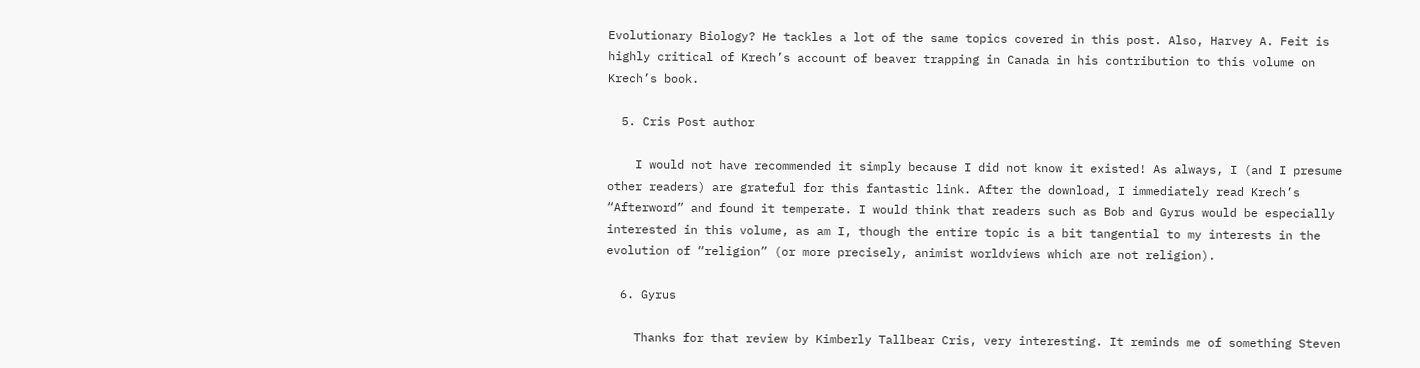Evolutionary Biology? He tackles a lot of the same topics covered in this post. Also, Harvey A. Feit is highly critical of Krech’s account of beaver trapping in Canada in his contribution to this volume on Krech’s book.

  5. Cris Post author

    I would not have recommended it simply because I did not know it existed! As always, I (and I presume other readers) are grateful for this fantastic link. After the download, I immediately read Krech’s “Afterword” and found it temperate. I would think that readers such as Bob and Gyrus would be especially interested in this volume, as am I, though the entire topic is a bit tangential to my interests in the evolution of “religion” (or more precisely, animist worldviews which are not religion).

  6. Gyrus

    Thanks for that review by Kimberly Tallbear Cris, very interesting. It reminds me of something Steven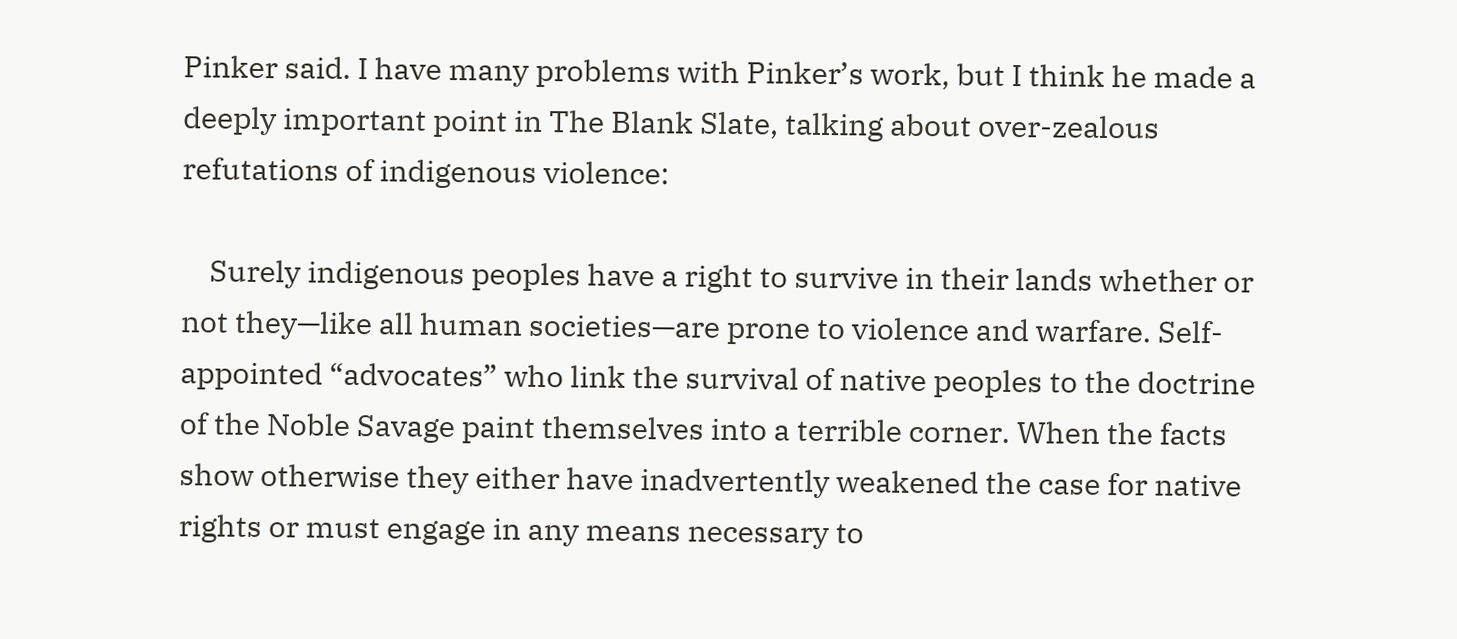Pinker said. I have many problems with Pinker’s work, but I think he made a deeply important point in The Blank Slate, talking about over-zealous refutations of indigenous violence:

    Surely indigenous peoples have a right to survive in their lands whether or not they—like all human societies—are prone to violence and warfare. Self-appointed “advocates” who link the survival of native peoples to the doctrine of the Noble Savage paint themselves into a terrible corner. When the facts show otherwise they either have inadvertently weakened the case for native rights or must engage in any means necessary to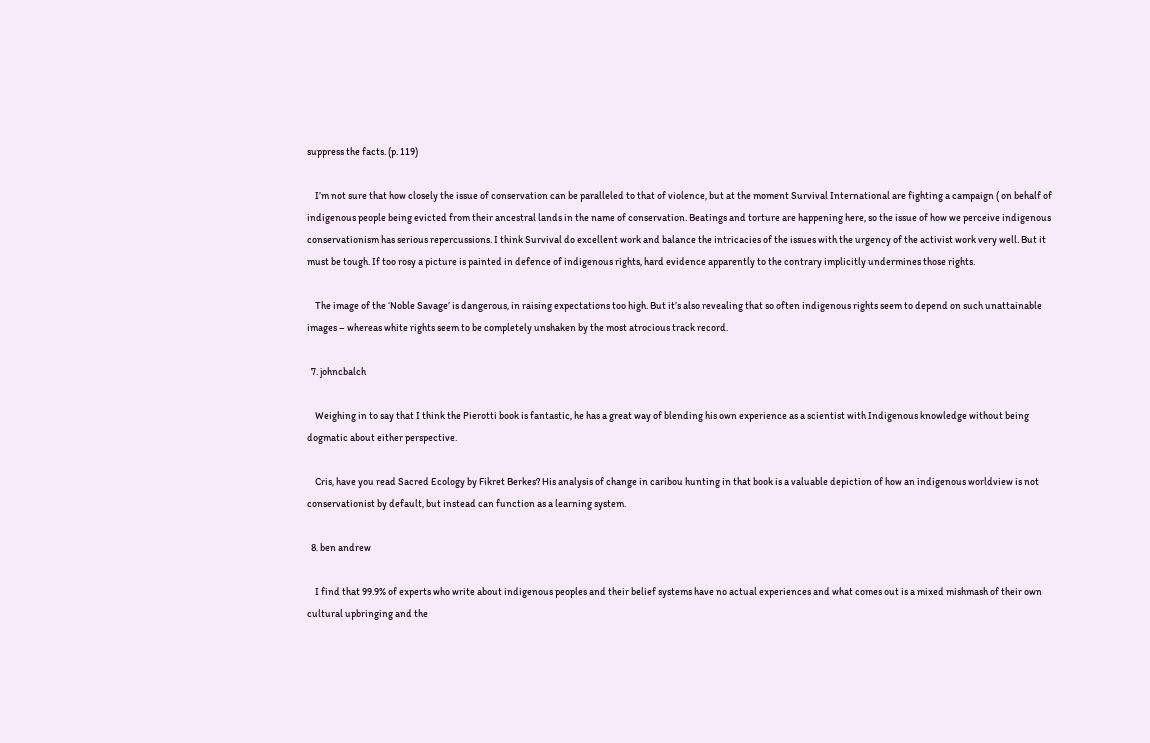suppress the facts. (p. 119)

    I’m not sure that how closely the issue of conservation can be paralleled to that of violence, but at the moment Survival International are fighting a campaign ( on behalf of indigenous people being evicted from their ancestral lands in the name of conservation. Beatings and torture are happening here, so the issue of how we perceive indigenous conservationism has serious repercussions. I think Survival do excellent work and balance the intricacies of the issues with the urgency of the activist work very well. But it must be tough. If too rosy a picture is painted in defence of indigenous rights, hard evidence apparently to the contrary implicitly undermines those rights.

    The image of the ‘Noble Savage’ is dangerous, in raising expectations too high. But it’s also revealing that so often indigenous rights seem to depend on such unattainable images – whereas white rights seem to be completely unshaken by the most atrocious track record.

  7. johncbalch

    Weighing in to say that I think the Pierotti book is fantastic, he has a great way of blending his own experience as a scientist with Indigenous knowledge without being dogmatic about either perspective.

    Cris, have you read Sacred Ecology by Fikret Berkes? His analysis of change in caribou hunting in that book is a valuable depiction of how an indigenous worldview is not conservationist by default, but instead can function as a learning system.

  8. ben andrew

    I find that 99.9% of experts who write about indigenous peoples and their belief systems have no actual experiences and what comes out is a mixed mishmash of their own cultural upbringing and the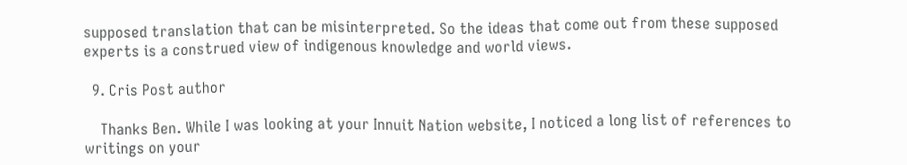supposed translation that can be misinterpreted. So the ideas that come out from these supposed experts is a construed view of indigenous knowledge and world views.

  9. Cris Post author

    Thanks Ben. While I was looking at your Innuit Nation website, I noticed a long list of references to writings on your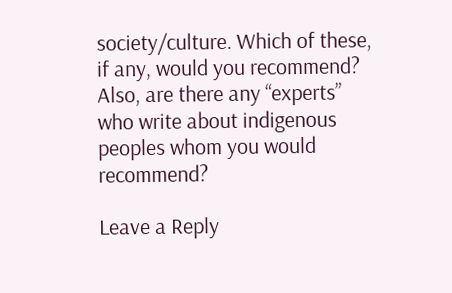society/culture. Which of these, if any, would you recommend? Also, are there any “experts” who write about indigenous peoples whom you would recommend?

Leave a Reply